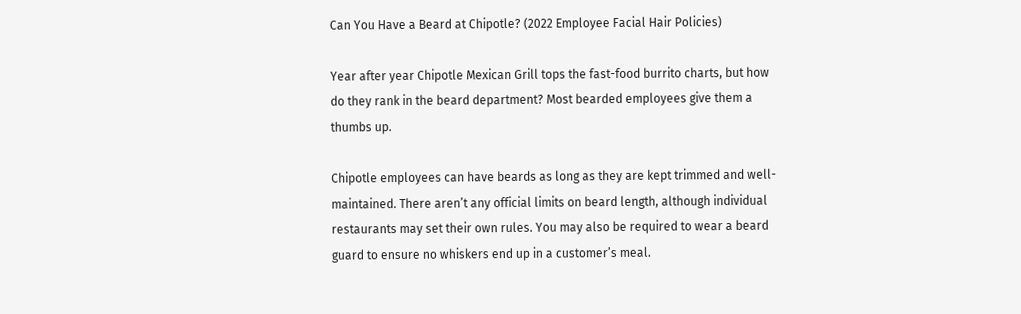Can You Have a Beard at Chipotle? (2022 Employee Facial Hair Policies)

Year after year Chipotle Mexican Grill tops the fast-food burrito charts, but how do they rank in the beard department? Most bearded employees give them a thumbs up.

Chipotle employees can have beards as long as they are kept trimmed and well-maintained. There aren’t any official limits on beard length, although individual restaurants may set their own rules. You may also be required to wear a beard guard to ensure no whiskers end up in a customer’s meal.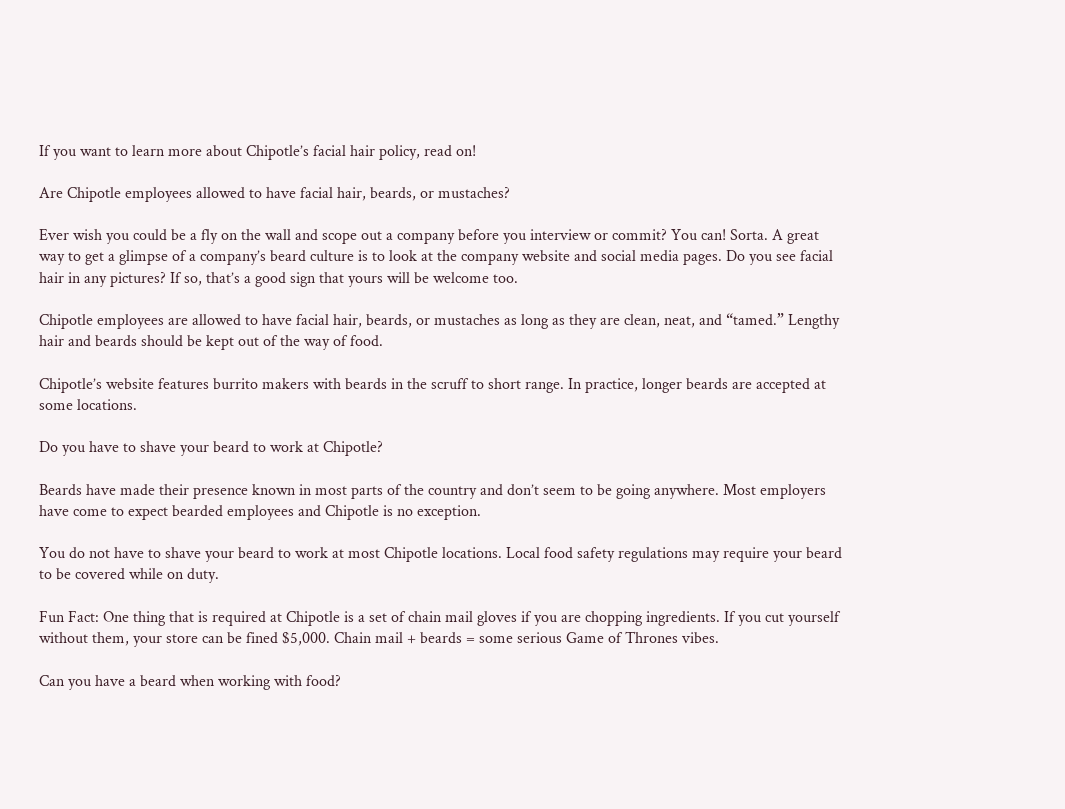If you want to learn more about Chipotle’s facial hair policy, read on!

Are Chipotle employees allowed to have facial hair, beards, or mustaches?

Ever wish you could be a fly on the wall and scope out a company before you interview or commit? You can! Sorta. A great way to get a glimpse of a company’s beard culture is to look at the company website and social media pages. Do you see facial hair in any pictures? If so, that’s a good sign that yours will be welcome too.

Chipotle employees are allowed to have facial hair, beards, or mustaches as long as they are clean, neat, and “tamed.” Lengthy hair and beards should be kept out of the way of food.

Chipotle’s website features burrito makers with beards in the scruff to short range. In practice, longer beards are accepted at some locations.

Do you have to shave your beard to work at Chipotle?

Beards have made their presence known in most parts of the country and don’t seem to be going anywhere. Most employers have come to expect bearded employees and Chipotle is no exception.

You do not have to shave your beard to work at most Chipotle locations. Local food safety regulations may require your beard to be covered while on duty.

Fun Fact: One thing that is required at Chipotle is a set of chain mail gloves if you are chopping ingredients. If you cut yourself without them, your store can be fined $5,000. Chain mail + beards = some serious Game of Thrones vibes.

Can you have a beard when working with food?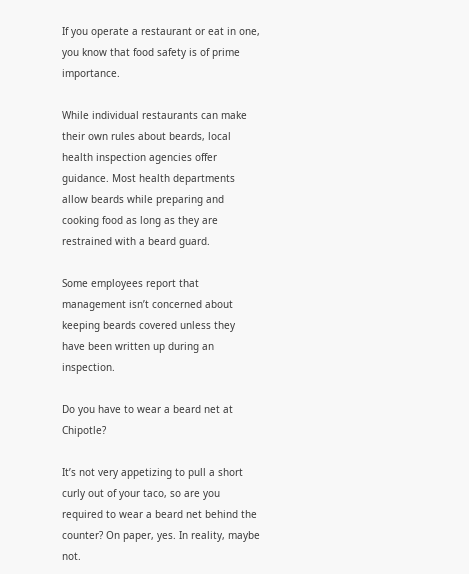If you operate a restaurant or eat in one, you know that food safety is of prime importance.

While individual restaurants can make their own rules about beards, local health inspection agencies offer guidance. Most health departments allow beards while preparing and cooking food as long as they are restrained with a beard guard.

Some employees report that management isn’t concerned about keeping beards covered unless they have been written up during an inspection.

Do you have to wear a beard net at Chipotle?

It’s not very appetizing to pull a short curly out of your taco, so are you required to wear a beard net behind the counter? On paper, yes. In reality, maybe not.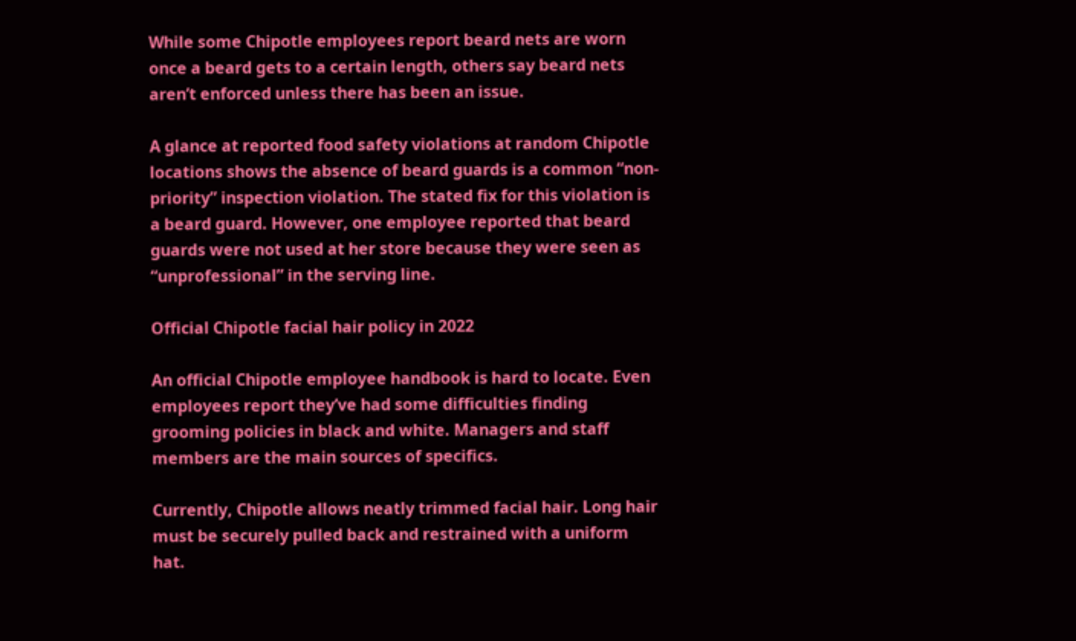While some Chipotle employees report beard nets are worn once a beard gets to a certain length, others say beard nets aren’t enforced unless there has been an issue.

A glance at reported food safety violations at random Chipotle locations shows the absence of beard guards is a common “non-priority” inspection violation. The stated fix for this violation is a beard guard. However, one employee reported that beard guards were not used at her store because they were seen as “unprofessional” in the serving line.

Official Chipotle facial hair policy in 2022

An official Chipotle employee handbook is hard to locate. Even employees report they’ve had some difficulties finding grooming policies in black and white. Managers and staff members are the main sources of specifics.

Currently, Chipotle allows neatly trimmed facial hair. Long hair must be securely pulled back and restrained with a uniform hat.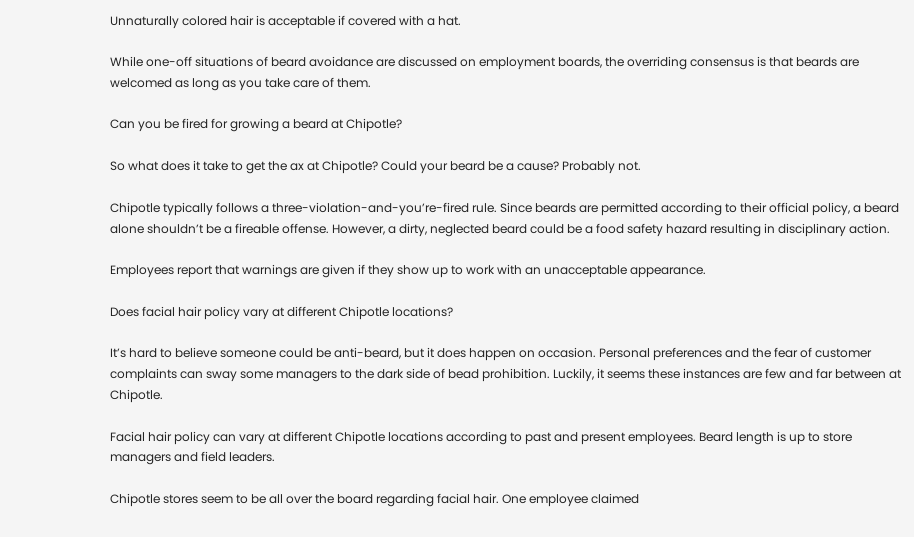Unnaturally colored hair is acceptable if covered with a hat.

While one-off situations of beard avoidance are discussed on employment boards, the overriding consensus is that beards are welcomed as long as you take care of them.

Can you be fired for growing a beard at Chipotle?

So what does it take to get the ax at Chipotle? Could your beard be a cause? Probably not.

Chipotle typically follows a three-violation-and-you’re-fired rule. Since beards are permitted according to their official policy, a beard alone shouldn’t be a fireable offense. However, a dirty, neglected beard could be a food safety hazard resulting in disciplinary action.

Employees report that warnings are given if they show up to work with an unacceptable appearance.

Does facial hair policy vary at different Chipotle locations?

It’s hard to believe someone could be anti-beard, but it does happen on occasion. Personal preferences and the fear of customer complaints can sway some managers to the dark side of bead prohibition. Luckily, it seems these instances are few and far between at Chipotle.

Facial hair policy can vary at different Chipotle locations according to past and present employees. Beard length is up to store managers and field leaders.

Chipotle stores seem to be all over the board regarding facial hair. One employee claimed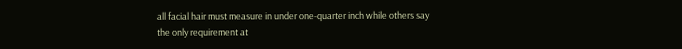all facial hair must measure in under one-quarter inch while others say the only requirement at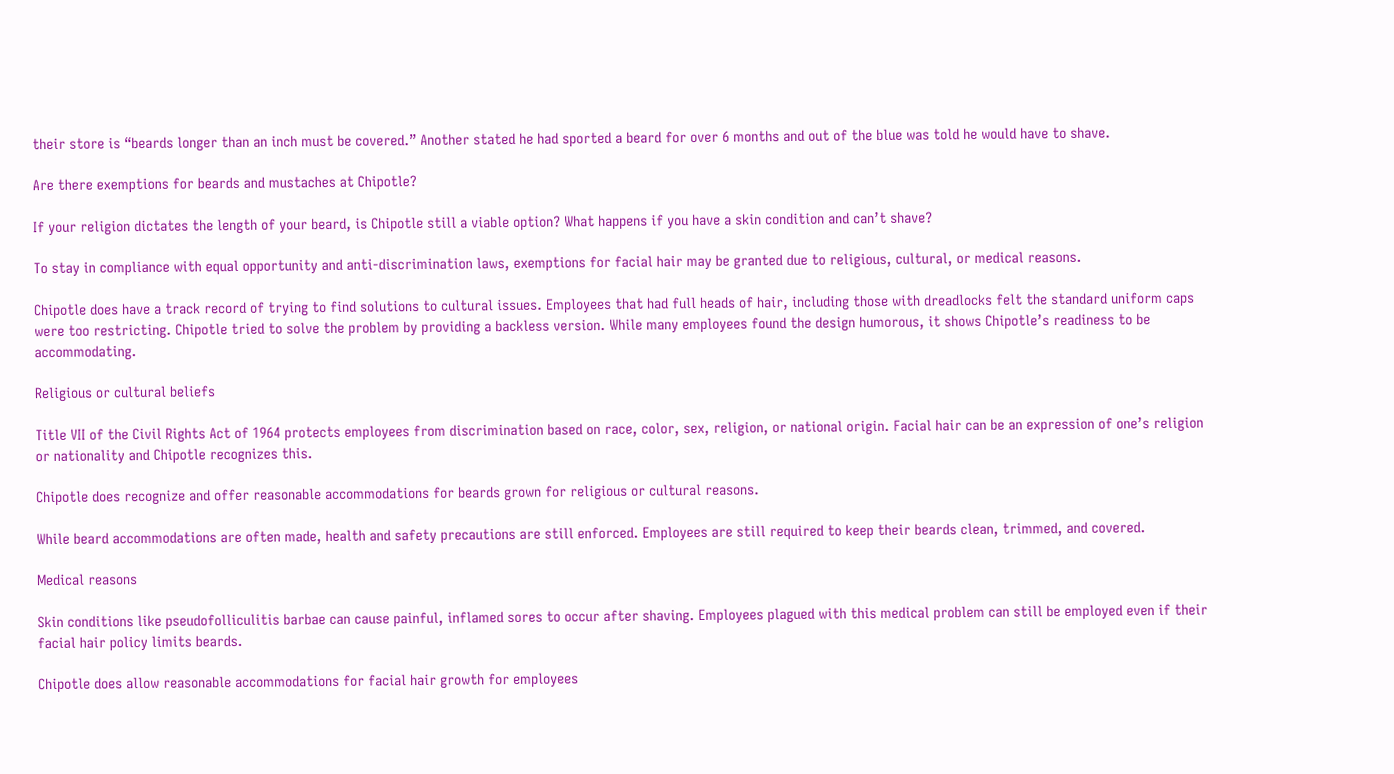their store is “beards longer than an inch must be covered.” Another stated he had sported a beard for over 6 months and out of the blue was told he would have to shave.

Are there exemptions for beards and mustaches at Chipotle?

If your religion dictates the length of your beard, is Chipotle still a viable option? What happens if you have a skin condition and can’t shave?

To stay in compliance with equal opportunity and anti-discrimination laws, exemptions for facial hair may be granted due to religious, cultural, or medical reasons.

Chipotle does have a track record of trying to find solutions to cultural issues. Employees that had full heads of hair, including those with dreadlocks felt the standard uniform caps were too restricting. Chipotle tried to solve the problem by providing a backless version. While many employees found the design humorous, it shows Chipotle’s readiness to be accommodating.

Religious or cultural beliefs

Title VII of the Civil Rights Act of 1964 protects employees from discrimination based on race, color, sex, religion, or national origin. Facial hair can be an expression of one’s religion or nationality and Chipotle recognizes this.

Chipotle does recognize and offer reasonable accommodations for beards grown for religious or cultural reasons.

While beard accommodations are often made, health and safety precautions are still enforced. Employees are still required to keep their beards clean, trimmed, and covered.

Medical reasons

Skin conditions like pseudofolliculitis barbae can cause painful, inflamed sores to occur after shaving. Employees plagued with this medical problem can still be employed even if their facial hair policy limits beards.

Chipotle does allow reasonable accommodations for facial hair growth for employees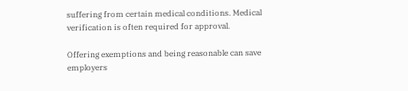suffering from certain medical conditions. Medical verification is often required for approval.

Offering exemptions and being reasonable can save employers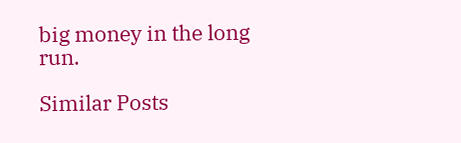big money in the long run.

Similar Posts